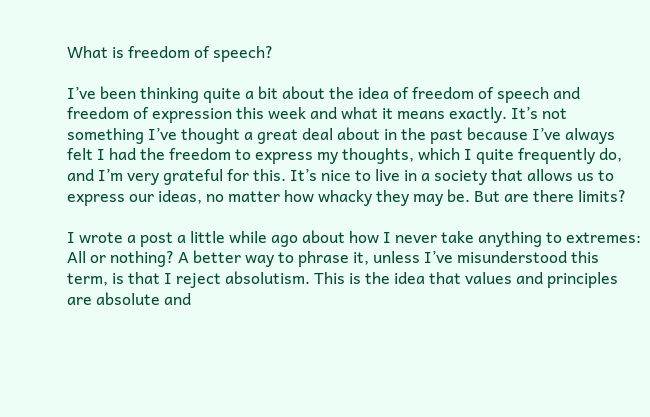What is freedom of speech?

I’ve been thinking quite a bit about the idea of freedom of speech and freedom of expression this week and what it means exactly. It’s not something I’ve thought a great deal about in the past because I’ve always felt I had the freedom to express my thoughts, which I quite frequently do, and I’m very grateful for this. It’s nice to live in a society that allows us to express our ideas, no matter how whacky they may be. But are there limits?

I wrote a post a little while ago about how I never take anything to extremes: All or nothing? A better way to phrase it, unless I’ve misunderstood this term, is that I reject absolutism. This is the idea that values and principles are absolute and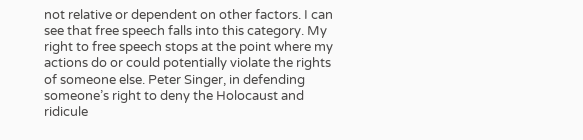not relative or dependent on other factors. I can see that free speech falls into this category. My right to free speech stops at the point where my actions do or could potentially violate the rights of someone else. Peter Singer, in defending someone’s right to deny the Holocaust and ridicule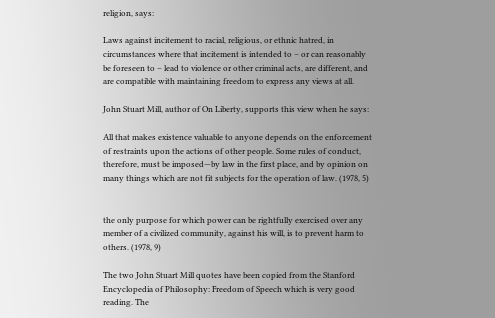religion, says:

Laws against incitement to racial, religious, or ethnic hatred, in circumstances where that incitement is intended to – or can reasonably be foreseen to – lead to violence or other criminal acts, are different, and are compatible with maintaining freedom to express any views at all.

John Stuart Mill, author of On Liberty, supports this view when he says:

All that makes existence valuable to anyone depends on the enforcement of restraints upon the actions of other people. Some rules of conduct, therefore, must be imposed—by law in the first place, and by opinion on many things which are not fit subjects for the operation of law. (1978, 5)


the only purpose for which power can be rightfully exercised over any member of a civilized community, against his will, is to prevent harm to others. (1978, 9)

The two John Stuart Mill quotes have been copied from the Stanford Encyclopedia of Philosophy: Freedom of Speech which is very good reading. The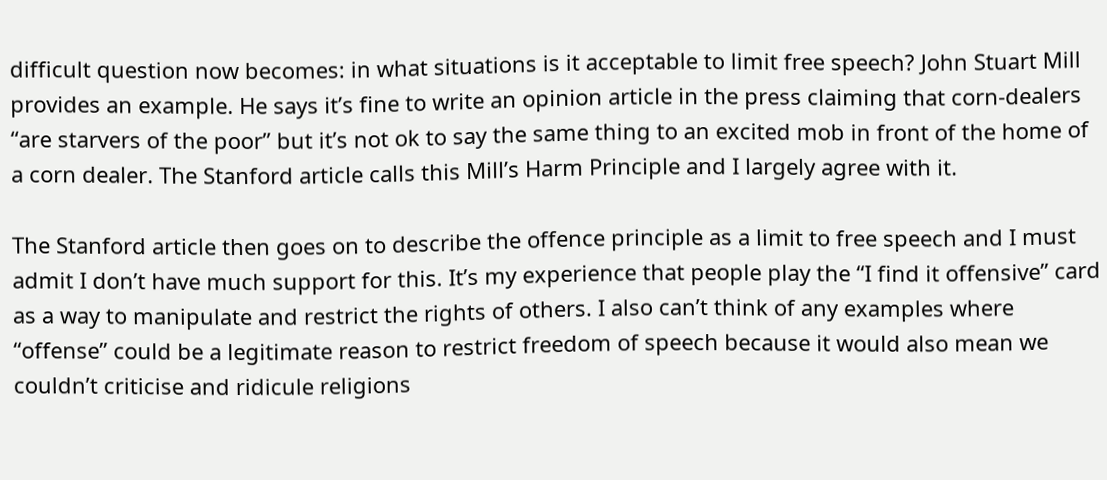difficult question now becomes: in what situations is it acceptable to limit free speech? John Stuart Mill provides an example. He says it’s fine to write an opinion article in the press claiming that corn-dealers “are starvers of the poor” but it’s not ok to say the same thing to an excited mob in front of the home of a corn dealer. The Stanford article calls this Mill’s Harm Principle and I largely agree with it.

The Stanford article then goes on to describe the offence principle as a limit to free speech and I must admit I don’t have much support for this. It’s my experience that people play the “I find it offensive” card as a way to manipulate and restrict the rights of others. I also can’t think of any examples where “offense” could be a legitimate reason to restrict freedom of speech because it would also mean we couldn’t criticise and ridicule religions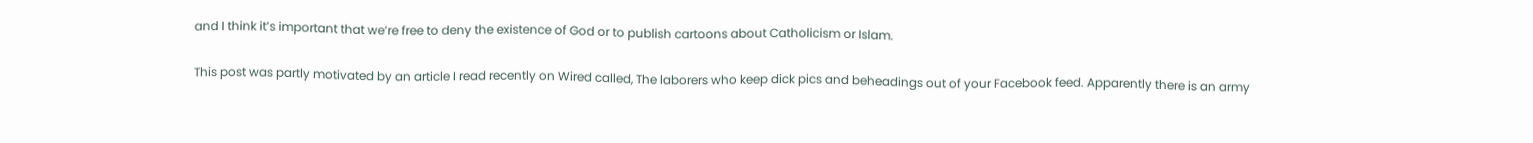and I think it’s important that we’re free to deny the existence of God or to publish cartoons about Catholicism or Islam.

This post was partly motivated by an article I read recently on Wired called, The laborers who keep dick pics and beheadings out of your Facebook feed. Apparently there is an army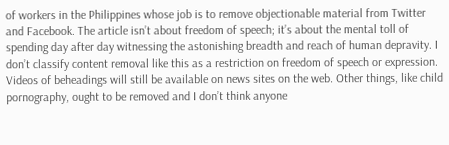of workers in the Philippines whose job is to remove objectionable material from Twitter and Facebook. The article isn’t about freedom of speech; it’s about the mental toll of spending day after day witnessing the astonishing breadth and reach of human depravity. I don’t classify content removal like this as a restriction on freedom of speech or expression. Videos of beheadings will still be available on news sites on the web. Other things, like child pornography, ought to be removed and I don’t think anyone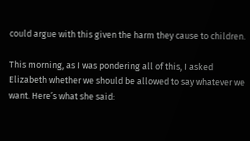could argue with this given the harm they cause to children.

This morning, as I was pondering all of this, I asked Elizabeth whether we should be allowed to say whatever we want. Here’s what she said: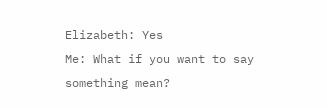Elizabeth: Yes
Me: What if you want to say something mean?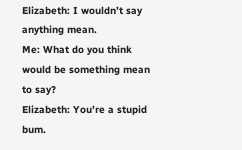Elizabeth: I wouldn’t say anything mean.
Me: What do you think would be something mean to say?
Elizabeth: You’re a stupid bum.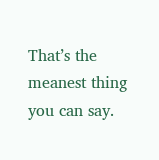That’s the meanest thing you can say.